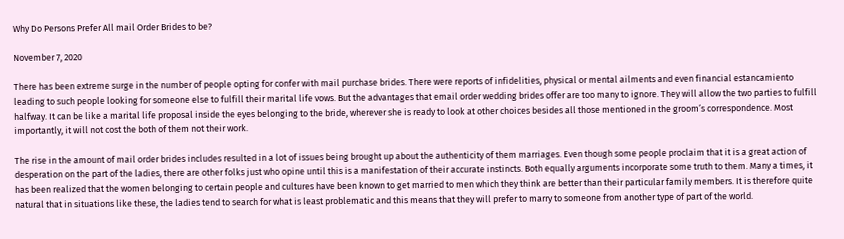Why Do Persons Prefer All mail Order Brides to be?

November 7, 2020

There has been extreme surge in the number of people opting for confer with mail purchase brides. There were reports of infidelities, physical or mental ailments and even financial estancamiento leading to such people looking for someone else to fulfill their marital life vows. But the advantages that email order wedding brides offer are too many to ignore. They will allow the two parties to fulfill halfway. It can be like a marital life proposal inside the eyes belonging to the bride, wherever she is ready to look at other choices besides all those mentioned in the groom’s correspondence. Most importantly, it will not cost the both of them not their work.

The rise in the amount of mail order brides includes resulted in a lot of issues being brought up about the authenticity of them marriages. Even though some people proclaim that it is a great action of desperation on the part of the ladies, there are other folks just who opine until this is a manifestation of their accurate instincts. Both equally arguments incorporate some truth to them. Many a times, it has been realized that the women belonging to certain people and cultures have been known to get married to men which they think are better than their particular family members. It is therefore quite natural that in situations like these, the ladies tend to search for what is least problematic and this means that they will prefer to marry to someone from another type of part of the world.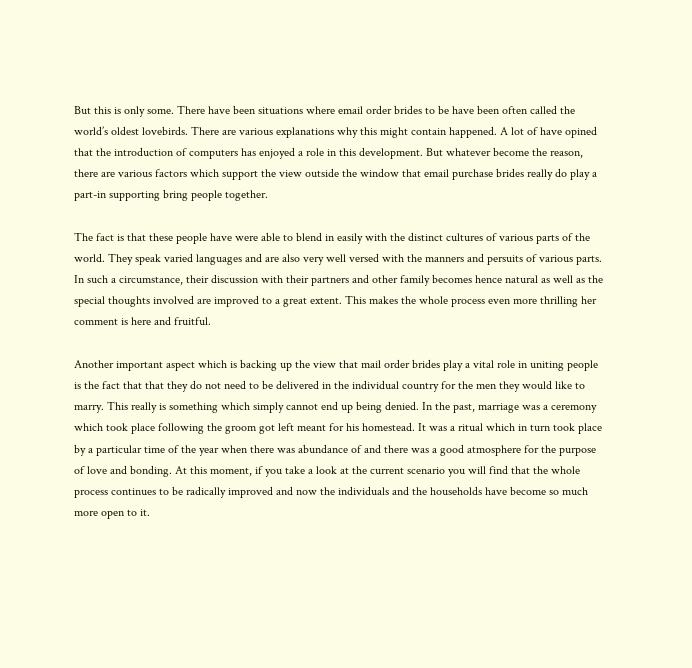But this is only some. There have been situations where email order brides to be have been often called the world’s oldest lovebirds. There are various explanations why this might contain happened. A lot of have opined that the introduction of computers has enjoyed a role in this development. But whatever become the reason, there are various factors which support the view outside the window that email purchase brides really do play a part-in supporting bring people together.

The fact is that these people have were able to blend in easily with the distinct cultures of various parts of the world. They speak varied languages and are also very well versed with the manners and persuits of various parts. In such a circumstance, their discussion with their partners and other family becomes hence natural as well as the special thoughts involved are improved to a great extent. This makes the whole process even more thrilling her comment is here and fruitful.

Another important aspect which is backing up the view that mail order brides play a vital role in uniting people is the fact that that they do not need to be delivered in the individual country for the men they would like to marry. This really is something which simply cannot end up being denied. In the past, marriage was a ceremony which took place following the groom got left meant for his homestead. It was a ritual which in turn took place by a particular time of the year when there was abundance of and there was a good atmosphere for the purpose of love and bonding. At this moment, if you take a look at the current scenario you will find that the whole process continues to be radically improved and now the individuals and the households have become so much more open to it.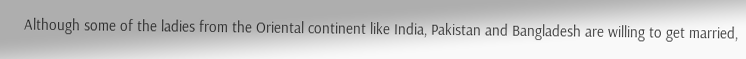Although some of the ladies from the Oriental continent like India, Pakistan and Bangladesh are willing to get married,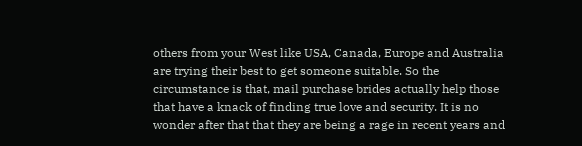others from your West like USA, Canada, Europe and Australia are trying their best to get someone suitable. So the circumstance is that, mail purchase brides actually help those that have a knack of finding true love and security. It is no wonder after that that they are being a rage in recent years and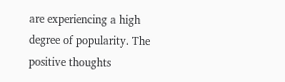are experiencing a high degree of popularity. The positive thoughts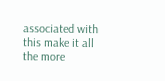associated with this make it all the more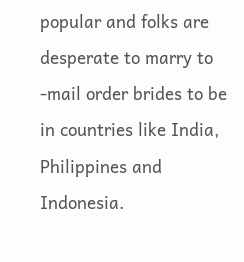popular and folks are desperate to marry to -mail order brides to be in countries like India, Philippines and Indonesia.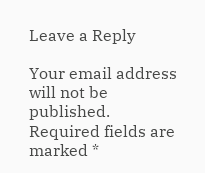Leave a Reply

Your email address will not be published. Required fields are marked *